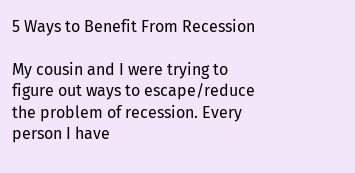5 Ways to Benefit From Recession

My cousin and I were trying to figure out ways to escape/reduce the problem of recession. Every person I have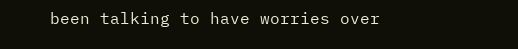been talking to have worries over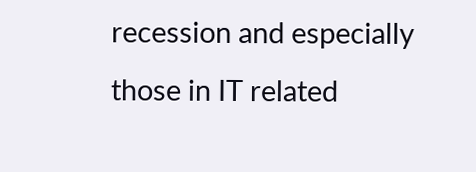recession and especially those in IT related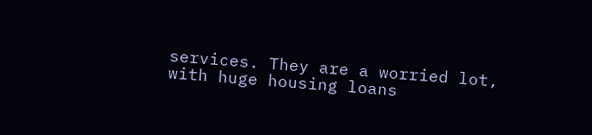services. They are a worried lot, with huge housing loans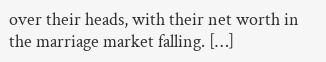over their heads, with their net worth in the marriage market falling. […]